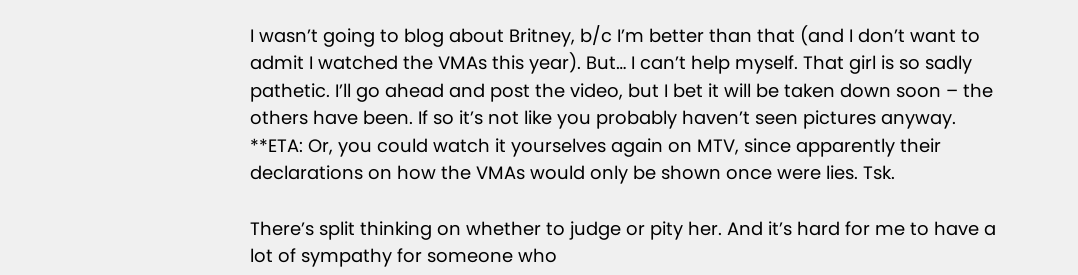I wasn’t going to blog about Britney, b/c I’m better than that (and I don’t want to admit I watched the VMAs this year). But… I can’t help myself. That girl is so sadly pathetic. I’ll go ahead and post the video, but I bet it will be taken down soon – the others have been. If so it’s not like you probably haven’t seen pictures anyway. **ETA: Or, you could watch it yourselves again on MTV, since apparently their declarations on how the VMAs would only be shown once were lies. Tsk.

There’s split thinking on whether to judge or pity her. And it’s hard for me to have a lot of sympathy for someone who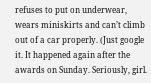refuses to put on underwear, wears miniskirts and can’t climb out of a car properly. (Just google it. It happened again after the awards on Sunday. Seriously, girl.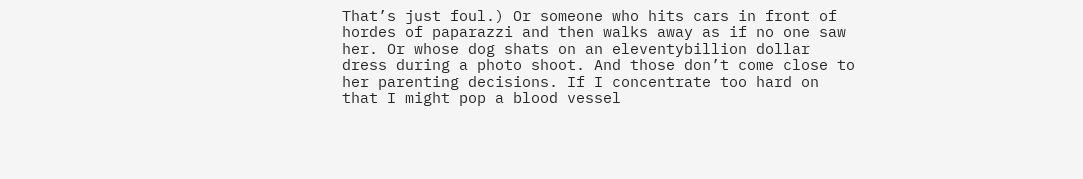That’s just foul.) Or someone who hits cars in front of hordes of paparazzi and then walks away as if no one saw her. Or whose dog shats on an eleventybillion dollar dress during a photo shoot. And those don’t come close to her parenting decisions. If I concentrate too hard on that I might pop a blood vessel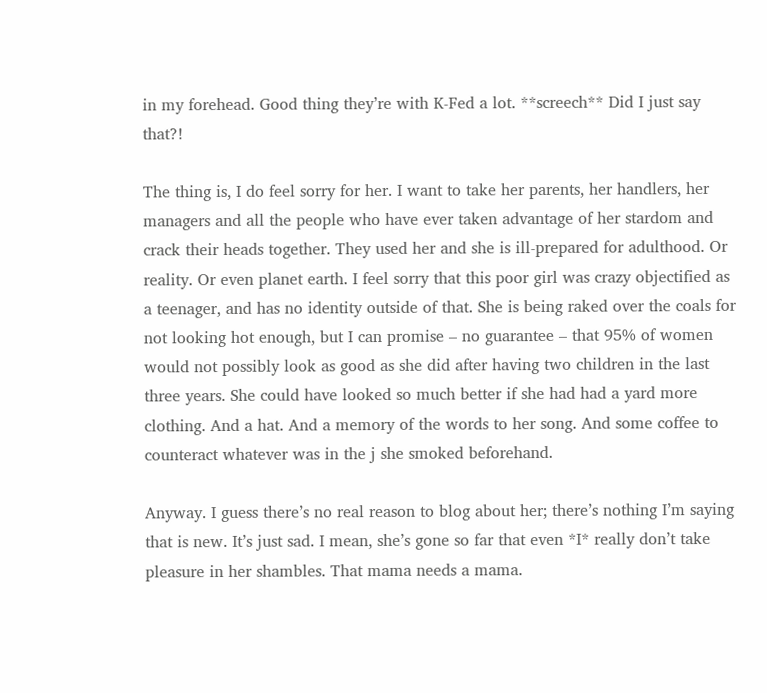in my forehead. Good thing they’re with K-Fed a lot. **screech** Did I just say that?!

The thing is, I do feel sorry for her. I want to take her parents, her handlers, her managers and all the people who have ever taken advantage of her stardom and crack their heads together. They used her and she is ill-prepared for adulthood. Or reality. Or even planet earth. I feel sorry that this poor girl was crazy objectified as a teenager, and has no identity outside of that. She is being raked over the coals for not looking hot enough, but I can promise – no guarantee – that 95% of women would not possibly look as good as she did after having two children in the last three years. She could have looked so much better if she had had a yard more clothing. And a hat. And a memory of the words to her song. And some coffee to counteract whatever was in the j she smoked beforehand.

Anyway. I guess there’s no real reason to blog about her; there’s nothing I’m saying that is new. It’s just sad. I mean, she’s gone so far that even *I* really don’t take pleasure in her shambles. That mama needs a mama.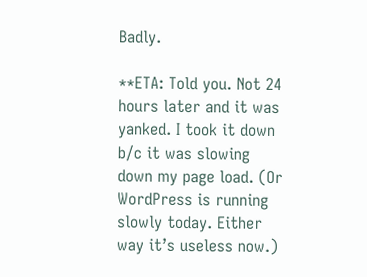Badly.

**ETA: Told you. Not 24 hours later and it was yanked. I took it down b/c it was slowing down my page load. (Or WordPress is running slowly today. Either way it’s useless now.)